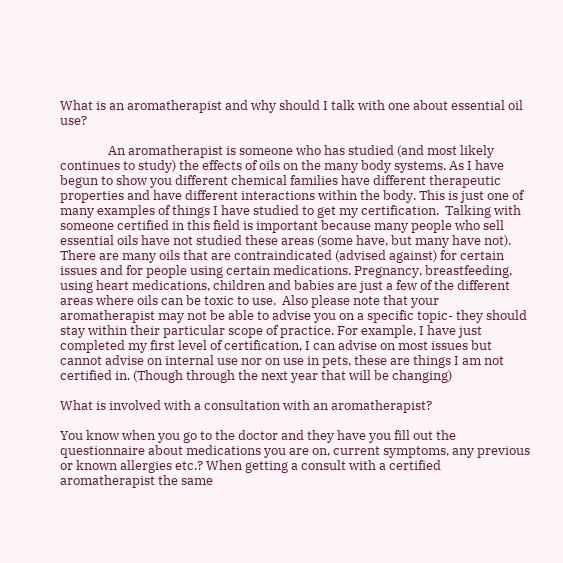What is an aromatherapist and why should I talk with one about essential oil use?

                An aromatherapist is someone who has studied (and most likely continues to study) the effects of oils on the many body systems. As I have begun to show you different chemical families have different therapeutic properties and have different interactions within the body. This is just one of many examples of things I have studied to get my certification.  Talking with someone certified in this field is important because many people who sell essential oils have not studied these areas (some have, but many have not). There are many oils that are contraindicated (advised against) for certain issues and for people using certain medications. Pregnancy, breastfeeding, using heart medications, children and babies are just a few of the different areas where oils can be toxic to use.  Also please note that your aromatherapist may not be able to advise you on a specific topic- they should stay within their particular scope of practice. For example, I have just completed my first level of certification, I can advise on most issues but cannot advise on internal use nor on use in pets, these are things I am not certified in. (Though through the next year that will be changing)

What is involved with a consultation with an aromatherapist?

You know when you go to the doctor and they have you fill out the questionnaire about medications you are on, current symptoms, any previous or known allergies etc.? When getting a consult with a certified aromatherapist the same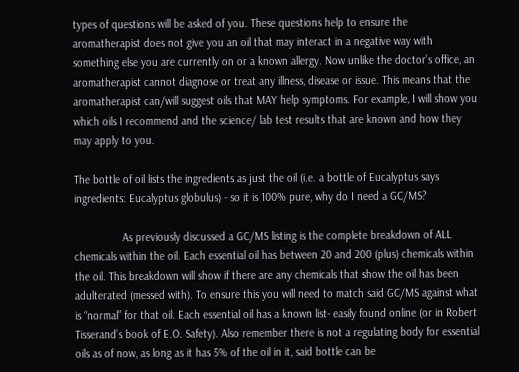types of questions will be asked of you. These questions help to ensure the aromatherapist does not give you an oil that may interact in a negative way with something else you are currently on or a known allergy. Now unlike the doctor’s office, an aromatherapist cannot diagnose or treat any illness, disease or issue. This means that the aromatherapist can/will suggest oils that MAY help symptoms. For example, I will show you which oils I recommend and the science/ lab test results that are known and how they may apply to you.

The bottle of oil lists the ingredients as just the oil (i.e. a bottle of Eucalyptus says ingredients: Eucalyptus globulus) - so it is 100% pure, why do I need a GC/MS?

                As previously discussed a GC/MS listing is the complete breakdown of ALL chemicals within the oil. Each essential oil has between 20 and 200 (plus) chemicals within the oil. This breakdown will show if there are any chemicals that show the oil has been adulterated (messed with). To ensure this you will need to match said GC/MS against what is “normal” for that oil. Each essential oil has a known list- easily found online (or in Robert Tisserand’s book of E.O. Safety). Also remember there is not a regulating body for essential oils as of now, as long as it has 5% of the oil in it, said bottle can be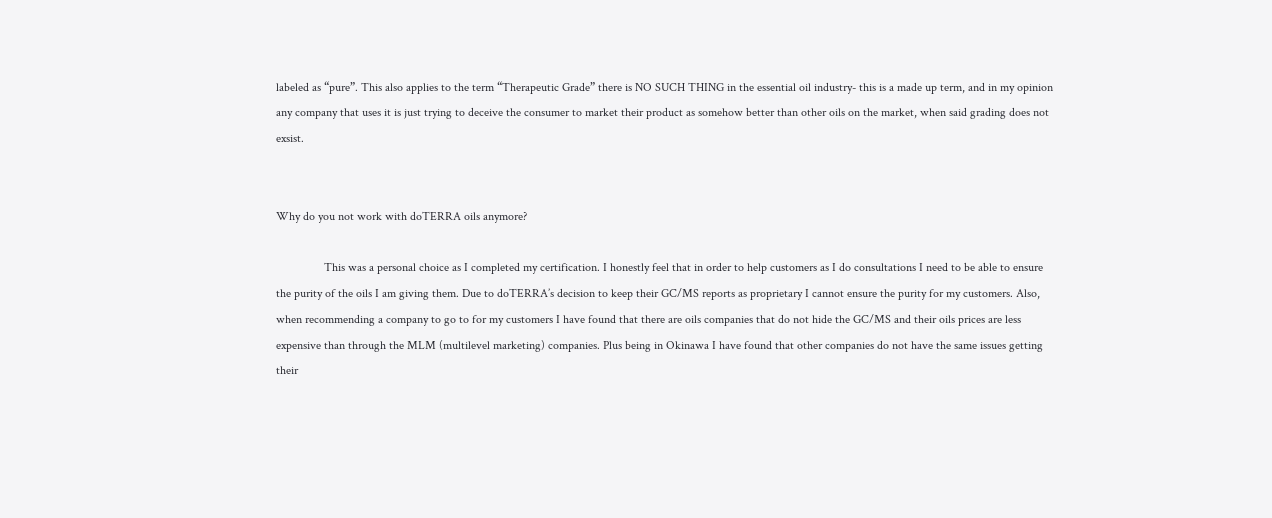labeled as “pure”. This also applies to the term “Therapeutic Grade” there is NO SUCH THING in the essential oil industry- this is a made up term, and in my opinion any company that uses it is just trying to deceive the consumer to market their product as somehow better than other oils on the market, when said grading does not exsist.


Why do you not work with doTERRA oils anymore?

                This was a personal choice as I completed my certification. I honestly feel that in order to help customers as I do consultations I need to be able to ensure the purity of the oils I am giving them. Due to doTERRA’s decision to keep their GC/MS reports as proprietary I cannot ensure the purity for my customers. Also, when recommending a company to go to for my customers I have found that there are oils companies that do not hide the GC/MS and their oils prices are less expensive than through the MLM (multilevel marketing) companies. Plus being in Okinawa I have found that other companies do not have the same issues getting their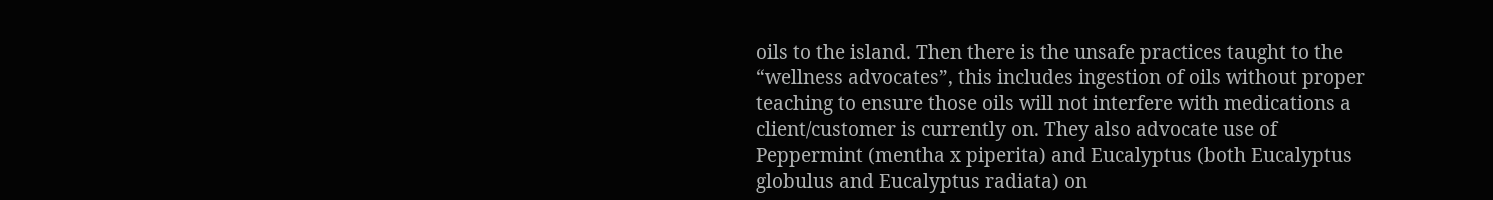oils to the island. Then there is the unsafe practices taught to the “wellness advocates”, this includes ingestion of oils without proper teaching to ensure those oils will not interfere with medications a client/customer is currently on. They also advocate use of Peppermint (mentha x piperita) and Eucalyptus (both Eucalyptus globulus and Eucalyptus radiata) on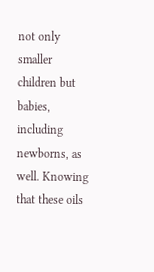not only smaller children but babies, including newborns, as well. Knowing that these oils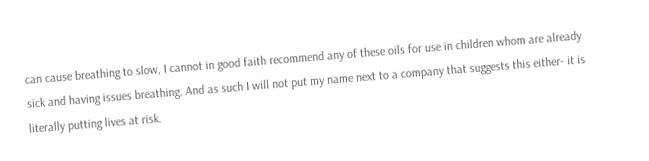can cause breathing to slow, I cannot in good faith recommend any of these oils for use in children whom are already sick and having issues breathing. And as such I will not put my name next to a company that suggests this either- it is literally putting lives at risk.